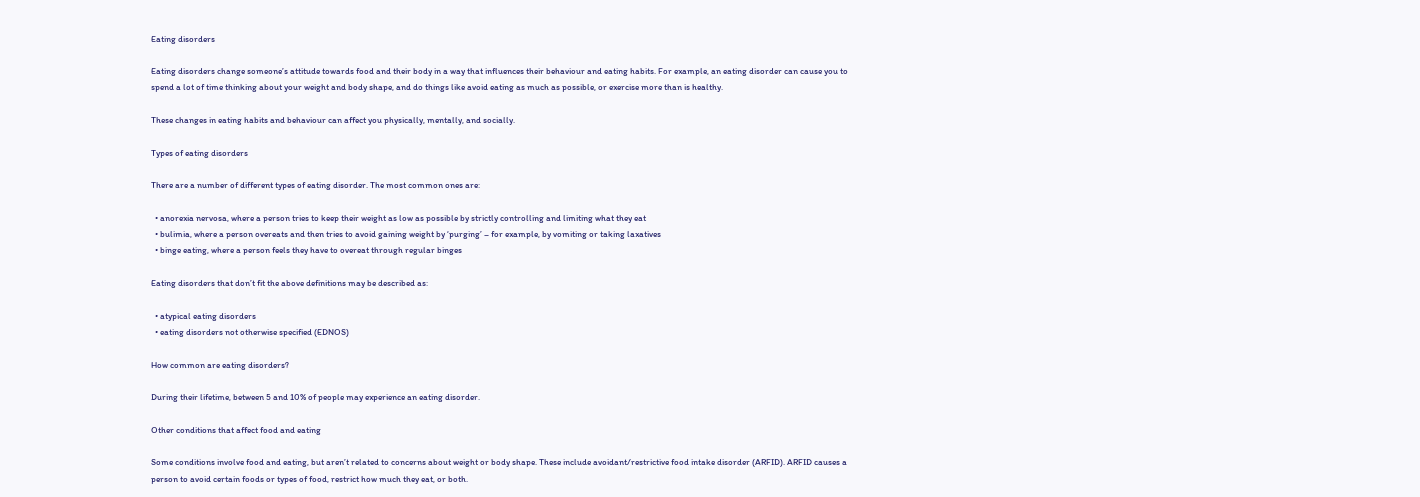Eating disorders

Eating disorders change someone’s attitude towards food and their body in a way that influences their behaviour and eating habits. For example, an eating disorder can cause you to spend a lot of time thinking about your weight and body shape, and do things like avoid eating as much as possible, or exercise more than is healthy.

These changes in eating habits and behaviour can affect you physically, mentally, and socially.

Types of eating disorders

There are a number of different types of eating disorder. The most common ones are:

  • anorexia nervosa, where a person tries to keep their weight as low as possible by strictly controlling and limiting what they eat
  • bulimia, where a person overeats and then tries to avoid gaining weight by ‘purging’ – for example, by vomiting or taking laxatives
  • binge eating, where a person feels they have to overeat through regular binges

Eating disorders that don’t fit the above definitions may be described as:

  • atypical eating disorders
  • eating disorders not otherwise specified (EDNOS)

How common are eating disorders?

During their lifetime, between 5 and 10% of people may experience an eating disorder.

Other conditions that affect food and eating

Some conditions involve food and eating, but aren’t related to concerns about weight or body shape. These include avoidant/restrictive food intake disorder (ARFID). ARFID causes a person to avoid certain foods or types of food, restrict how much they eat, or both.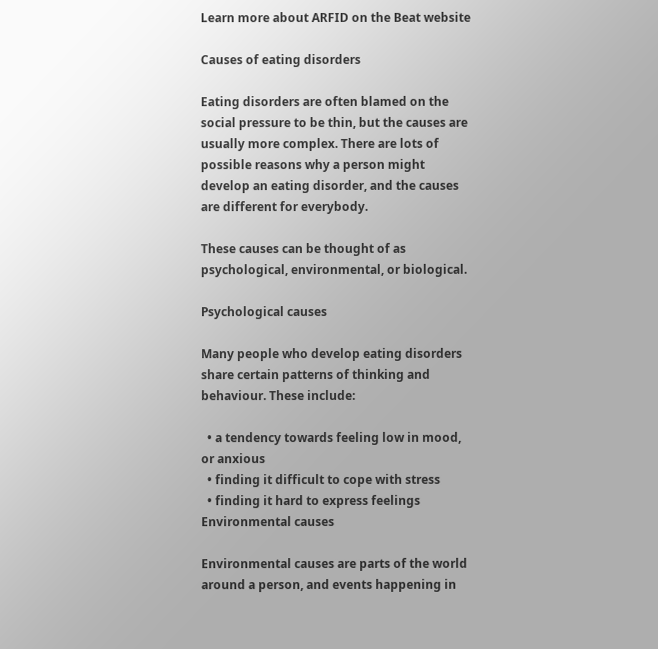Learn more about ARFID on the Beat website

Causes of eating disorders

Eating disorders are often blamed on the social pressure to be thin, but the causes are usually more complex. There are lots of possible reasons why a person might develop an eating disorder, and the causes are different for everybody.

These causes can be thought of as psychological, environmental, or biological.

Psychological causes

Many people who develop eating disorders share certain patterns of thinking and behaviour. These include:

  • a tendency towards feeling low in mood, or anxious
  • finding it difficult to cope with stress
  • finding it hard to express feelings
Environmental causes

Environmental causes are parts of the world around a person, and events happening in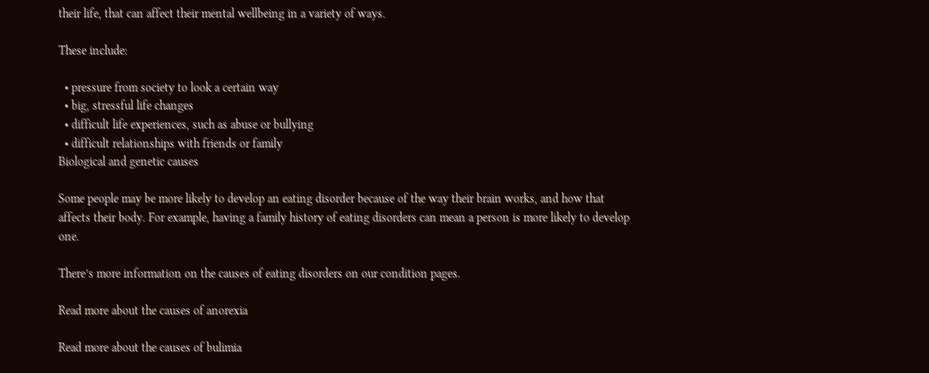their life, that can affect their mental wellbeing in a variety of ways.

These include:

  • pressure from society to look a certain way
  • big, stressful life changes
  • difficult life experiences, such as abuse or bullying
  • difficult relationships with friends or family
Biological and genetic causes

Some people may be more likely to develop an eating disorder because of the way their brain works, and how that affects their body. For example, having a family history of eating disorders can mean a person is more likely to develop one.

There’s more information on the causes of eating disorders on our condition pages.

Read more about the causes of anorexia

Read more about the causes of bulimia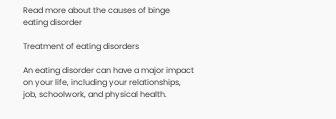Read more about the causes of binge eating disorder

Treatment of eating disorders

An eating disorder can have a major impact on your life, including your relationships, job, schoolwork, and physical health.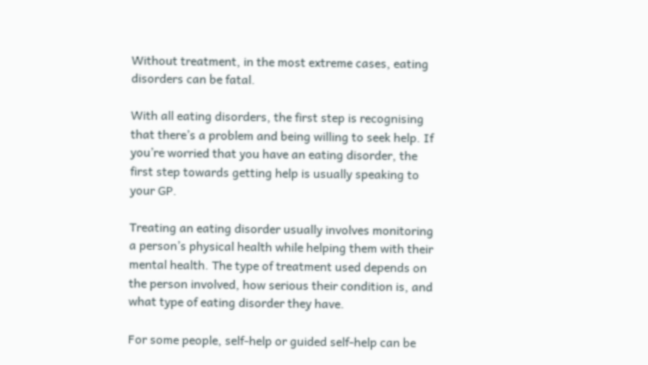Without treatment, in the most extreme cases, eating disorders can be fatal.

With all eating disorders, the first step is recognising that there’s a problem and being willing to seek help. If you’re worried that you have an eating disorder, the first step towards getting help is usually speaking to your GP.

Treating an eating disorder usually involves monitoring a person’s physical health while helping them with their mental health. The type of treatment used depends on the person involved, how serious their condition is, and what type of eating disorder they have.

For some people, self-help or guided self-help can be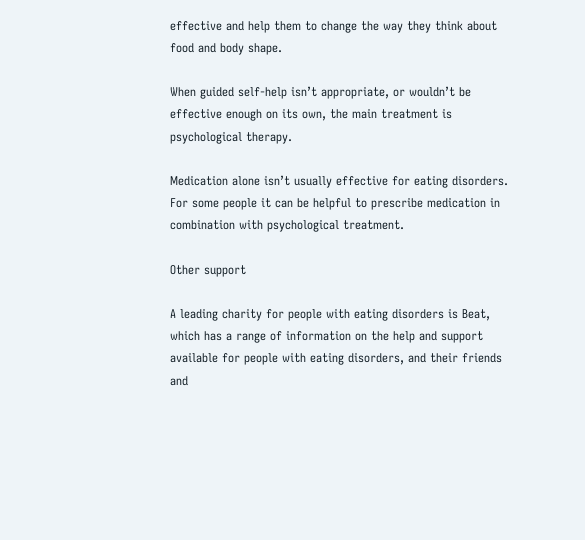effective and help them to change the way they think about food and body shape.

When guided self-help isn’t appropriate, or wouldn’t be effective enough on its own, the main treatment is psychological therapy.

Medication alone isn’t usually effective for eating disorders. For some people it can be helpful to prescribe medication in combination with psychological treatment.

Other support

A leading charity for people with eating disorders is Beat, which has a range of information on the help and support available for people with eating disorders, and their friends and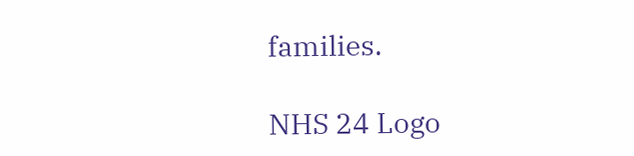families.

NHS 24 Logo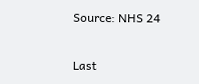Source: NHS 24

Last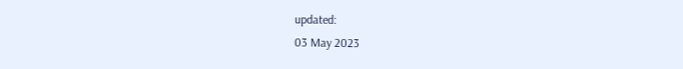updated:
03 May 2023